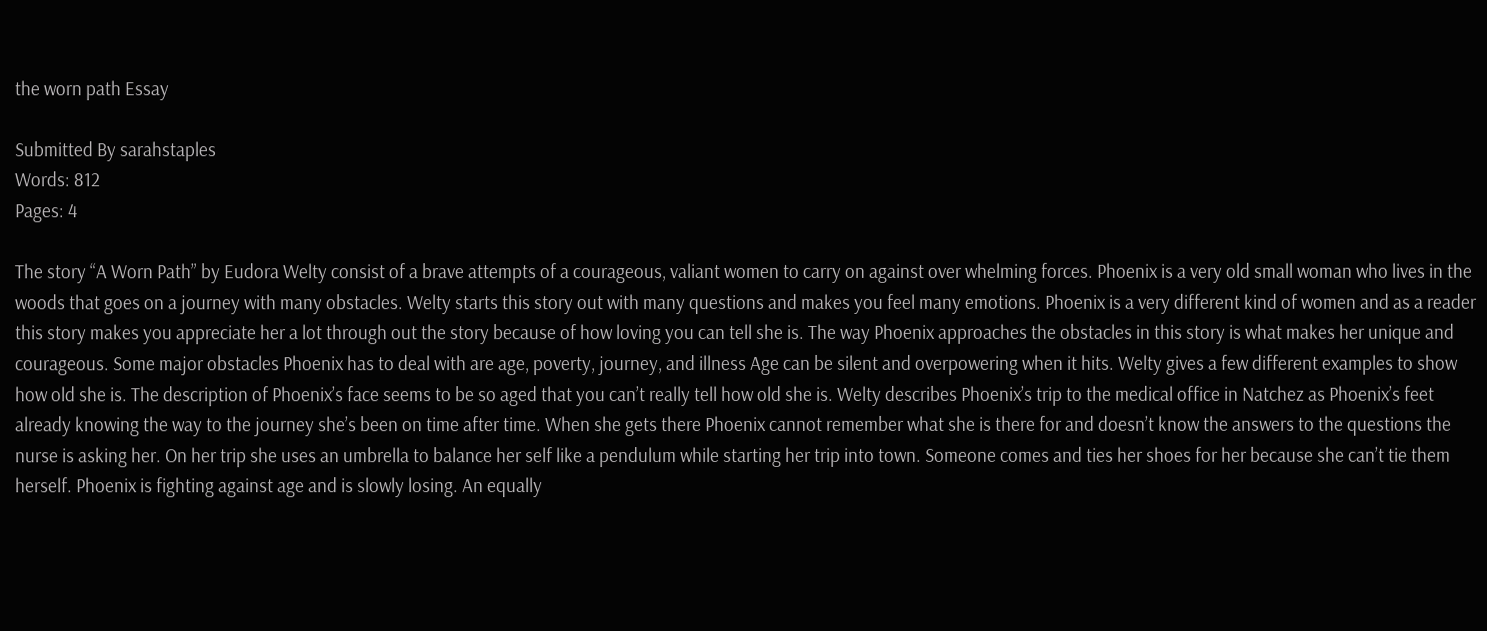the worn path Essay

Submitted By sarahstaples
Words: 812
Pages: 4

The story “A Worn Path” by Eudora Welty consist of a brave attempts of a courageous, valiant women to carry on against over whelming forces. Phoenix is a very old small woman who lives in the woods that goes on a journey with many obstacles. Welty starts this story out with many questions and makes you feel many emotions. Phoenix is a very different kind of women and as a reader this story makes you appreciate her a lot through out the story because of how loving you can tell she is. The way Phoenix approaches the obstacles in this story is what makes her unique and courageous. Some major obstacles Phoenix has to deal with are age, poverty, journey, and illness Age can be silent and overpowering when it hits. Welty gives a few different examples to show how old she is. The description of Phoenix’s face seems to be so aged that you can’t really tell how old she is. Welty describes Phoenix’s trip to the medical office in Natchez as Phoenix’s feet already knowing the way to the journey she’s been on time after time. When she gets there Phoenix cannot remember what she is there for and doesn’t know the answers to the questions the nurse is asking her. On her trip she uses an umbrella to balance her self like a pendulum while starting her trip into town. Someone comes and ties her shoes for her because she can’t tie them herself. Phoenix is fighting against age and is slowly losing. An equally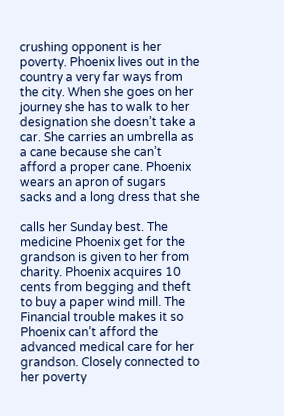crushing opponent is her poverty. Phoenix lives out in the country a very far ways from the city. When she goes on her journey she has to walk to her designation she doesn’t take a car. She carries an umbrella as a cane because she can’t afford a proper cane. Phoenix wears an apron of sugars sacks and a long dress that she

calls her Sunday best. The medicine Phoenix get for the grandson is given to her from charity. Phoenix acquires 10 cents from begging and theft to buy a paper wind mill. The
Financial trouble makes it so Phoenix can’t afford the advanced medical care for her grandson. Closely connected to her poverty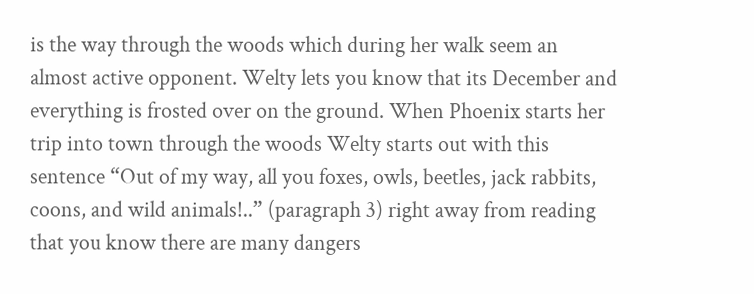is the way through the woods which during her walk seem an almost active opponent. Welty lets you know that its December and everything is frosted over on the ground. When Phoenix starts her trip into town through the woods Welty starts out with this sentence “Out of my way, all you foxes, owls, beetles, jack rabbits, coons, and wild animals!..” (paragraph 3) right away from reading that you know there are many dangers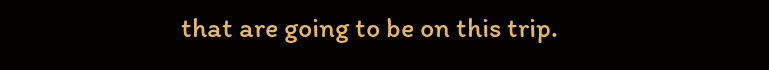that are going to be on this trip.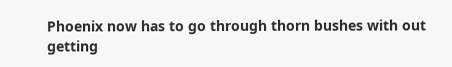Phoenix now has to go through thorn bushes with out getting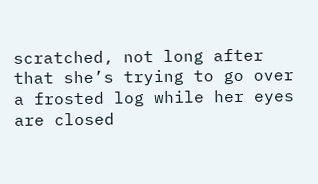scratched, not long after that she’s trying to go over a frosted log while her eyes are closed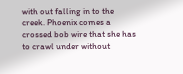with out falling in to the creek. Phoenix comes a crossed bob wire that she has to crawl under without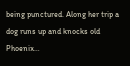being punctured. Along her trip a dog runs up and knocks old Phoenix…